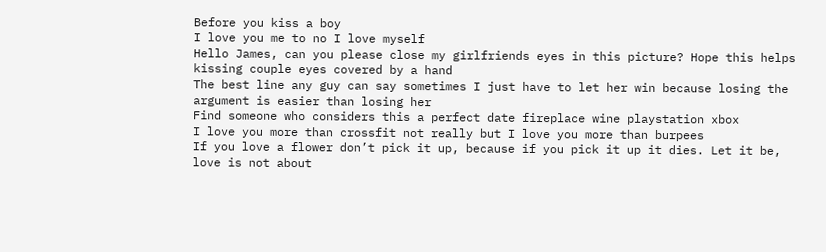Before you kiss a boy
I love you me to no I love myself
Hello James, can you please close my girlfriends eyes in this picture? Hope this helps kissing couple eyes covered by a hand
The best line any guy can say sometimes I just have to let her win because losing the argument is easier than losing her
Find someone who considers this a perfect date fireplace wine playstation xbox
I love you more than crossfit not really but I love you more than burpees
If you love a flower don’t pick it up, because if you pick it up it dies. Let it be, love is not about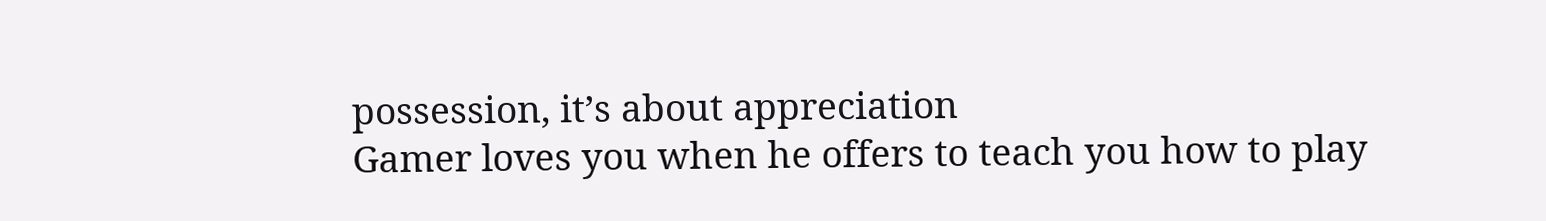possession, it’s about appreciation
Gamer loves you when he offers to teach you how to play